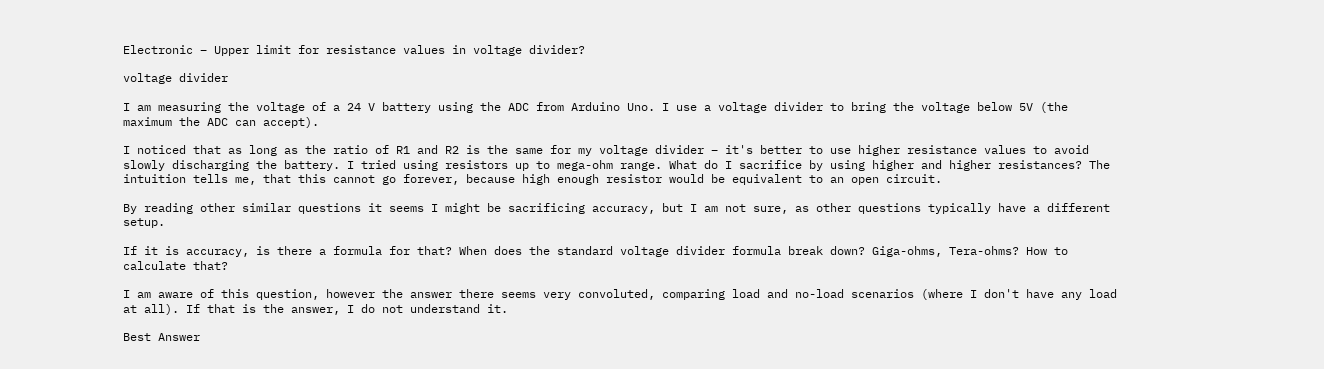Electronic – Upper limit for resistance values in voltage divider?

voltage divider

I am measuring the voltage of a 24 V battery using the ADC from Arduino Uno. I use a voltage divider to bring the voltage below 5V (the maximum the ADC can accept).

I noticed that as long as the ratio of R1 and R2 is the same for my voltage divider – it's better to use higher resistance values to avoid slowly discharging the battery. I tried using resistors up to mega-ohm range. What do I sacrifice by using higher and higher resistances? The intuition tells me, that this cannot go forever, because high enough resistor would be equivalent to an open circuit.

By reading other similar questions it seems I might be sacrificing accuracy, but I am not sure, as other questions typically have a different setup.

If it is accuracy, is there a formula for that? When does the standard voltage divider formula break down? Giga-ohms, Tera-ohms? How to calculate that?

I am aware of this question, however the answer there seems very convoluted, comparing load and no-load scenarios (where I don't have any load at all). If that is the answer, I do not understand it.

Best Answer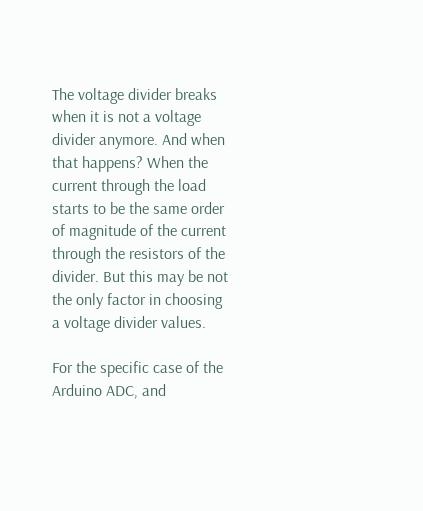The voltage divider breaks when it is not a voltage divider anymore. And when that happens? When the current through the load starts to be the same order of magnitude of the current through the resistors of the divider. But this may be not the only factor in choosing a voltage divider values.

For the specific case of the Arduino ADC, and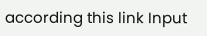according this link Input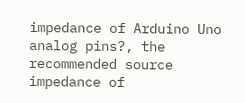impedance of Arduino Uno analog pins?, the recommended source impedance of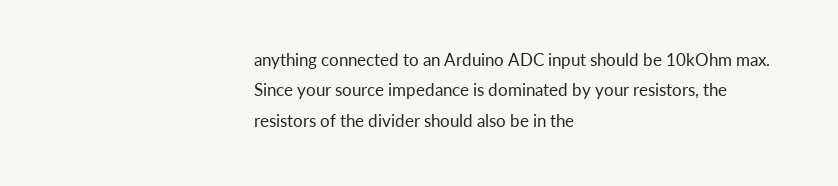anything connected to an Arduino ADC input should be 10kOhm max. Since your source impedance is dominated by your resistors, the resistors of the divider should also be in the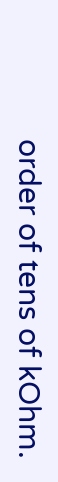order of tens of kOhm.